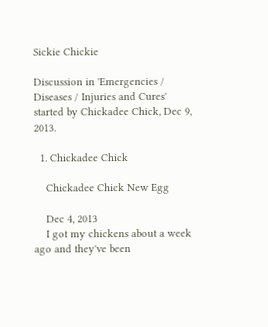Sickie Chickie

Discussion in 'Emergencies / Diseases / Injuries and Cures' started by Chickadee Chick, Dec 9, 2013.

  1. Chickadee Chick

    Chickadee Chick New Egg

    Dec 4, 2013
    I got my chickens about a week ago and they've been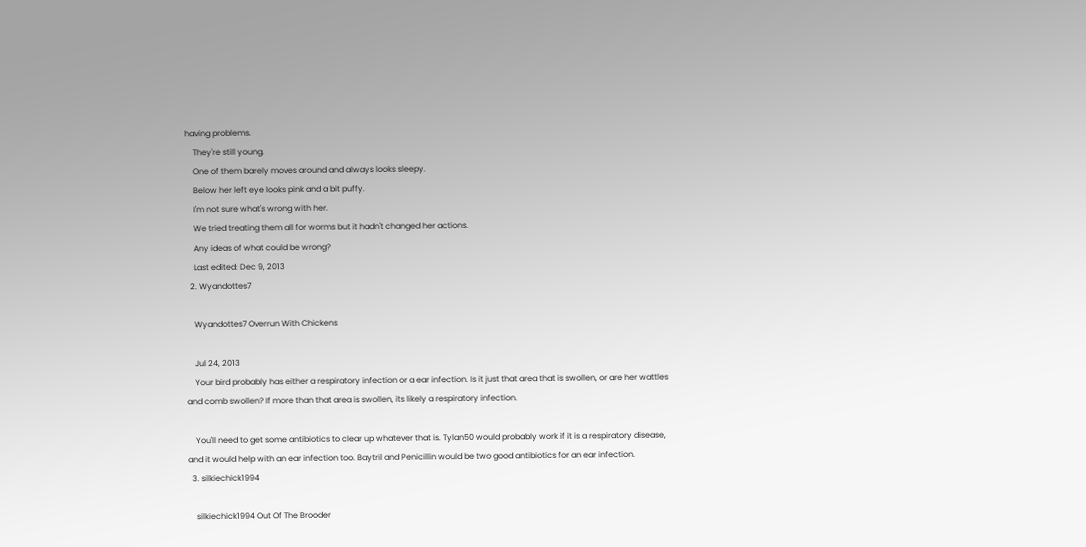having problems.
    They're still young.
    One of them barely moves around and always looks sleepy.
    Below her left eye looks pink and a bit puffy.
    I'm not sure what's wrong with her.
    We tried treating them all for worms but it hadn't changed her actions.
    Any ideas of what could be wrong?
    Last edited: Dec 9, 2013
  2. Wyandottes7

    Wyandottes7 Overrun With Chickens

    Jul 24, 2013
    Your bird probably has either a respiratory infection or a ear infection. Is it just that area that is swollen, or are her wattles and comb swollen? If more than that area is swollen, its likely a respiratory infection.

    You'll need to get some antibiotics to clear up whatever that is. Tylan50 would probably work if it is a respiratory disease, and it would help with an ear infection too. Baytril and Penicillin would be two good antibiotics for an ear infection.
  3. silkiechick1994

    silkiechick1994 Out Of The Brooder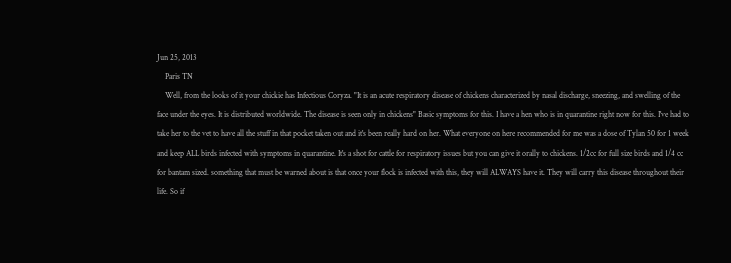Jun 25, 2013
    Paris TN
    Well, from the looks of it your chickie has Infectious Coryza. "It is an acute respiratory disease of chickens characterized by nasal discharge, sneezing, and swelling of the face under the eyes. It is distributed worldwide. The disease is seen only in chickens" Basic symptoms for this. I have a hen who is in quarantine right now for this. I've had to take her to the vet to have all the stuff in that pocket taken out and it's been really hard on her. What everyone on here recommended for me was a dose of Tylan 50 for 1 week and keep ALL birds infected with symptoms in quarantine. It's a shot for cattle for respiratory issues but you can give it orally to chickens. 1/2cc for full size birds and 1/4 cc for bantam sized. something that must be warned about is that once your flock is infected with this, they will ALWAYS have it. They will carry this disease throughout their life. So if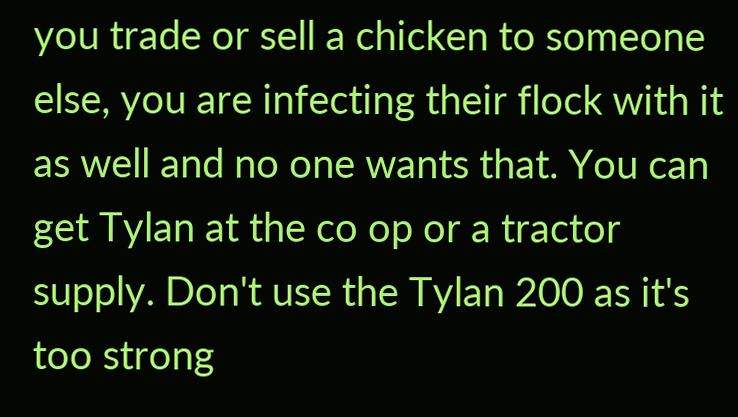you trade or sell a chicken to someone else, you are infecting their flock with it as well and no one wants that. You can get Tylan at the co op or a tractor supply. Don't use the Tylan 200 as it's too strong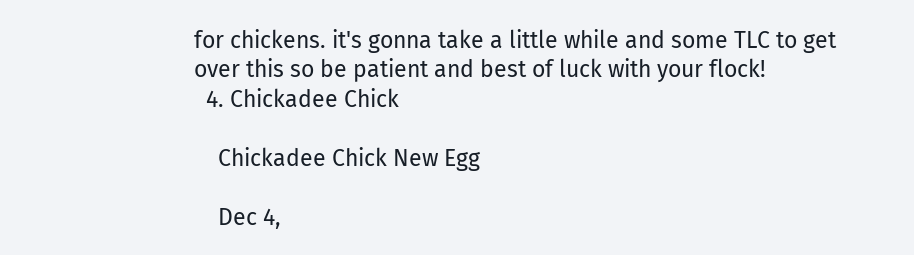for chickens. it's gonna take a little while and some TLC to get over this so be patient and best of luck with your flock!
  4. Chickadee Chick

    Chickadee Chick New Egg

    Dec 4,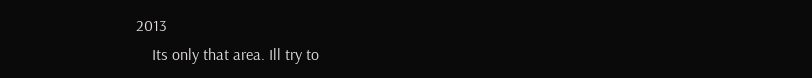2013
    Its only that area. Ill try to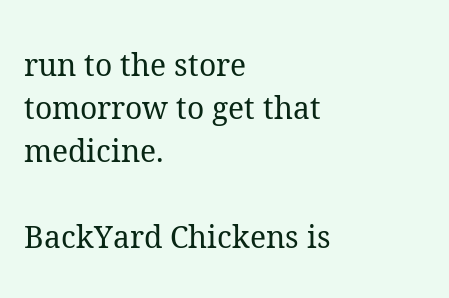run to the store tomorrow to get that medicine.

BackYard Chickens is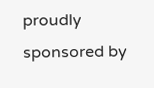proudly sponsored by